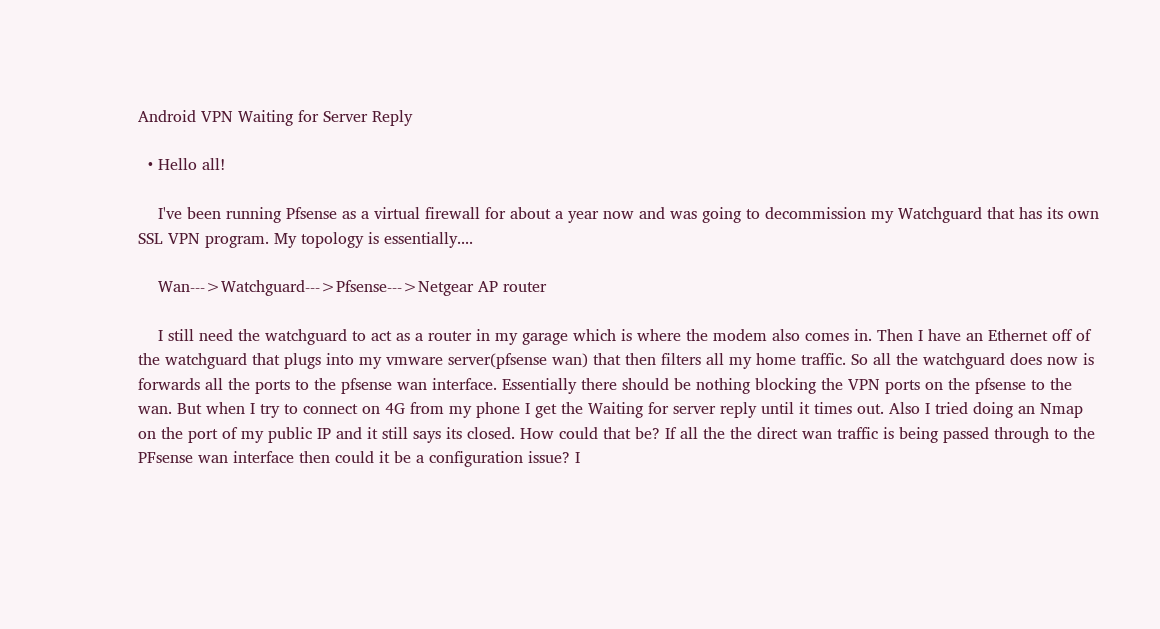Android VPN Waiting for Server Reply

  • Hello all!

    I've been running Pfsense as a virtual firewall for about a year now and was going to decommission my Watchguard that has its own SSL VPN program. My topology is essentially....

    Wan--->Watchguard--->Pfsense--->Netgear AP router

    I still need the watchguard to act as a router in my garage which is where the modem also comes in. Then I have an Ethernet off of the watchguard that plugs into my vmware server(pfsense wan) that then filters all my home traffic. So all the watchguard does now is forwards all the ports to the pfsense wan interface. Essentially there should be nothing blocking the VPN ports on the pfsense to the wan. But when I try to connect on 4G from my phone I get the Waiting for server reply until it times out. Also I tried doing an Nmap on the port of my public IP and it still says its closed. How could that be? If all the the direct wan traffic is being passed through to the PFsense wan interface then could it be a configuration issue? I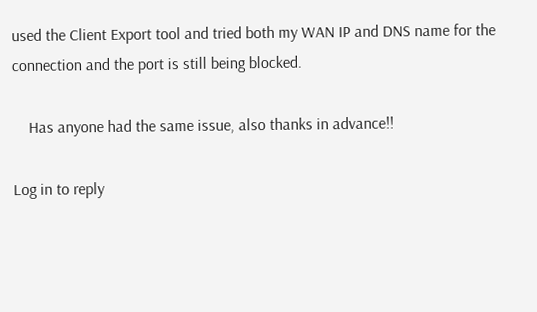used the Client Export tool and tried both my WAN IP and DNS name for the connection and the port is still being blocked.

    Has anyone had the same issue, also thanks in advance!!

Log in to reply